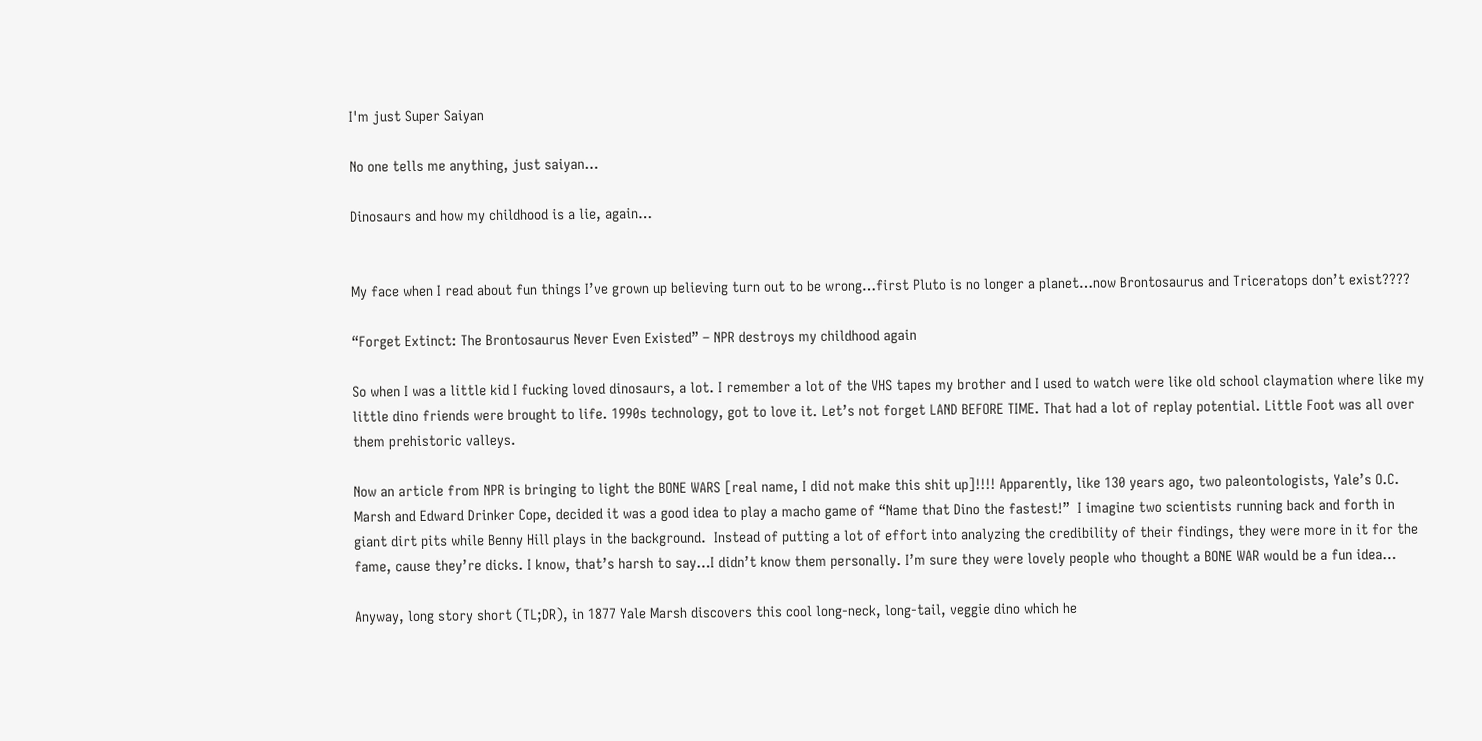I'm just Super Saiyan

No one tells me anything, just saiyan…

Dinosaurs and how my childhood is a lie, again…


My face when I read about fun things I’ve grown up believing turn out to be wrong…first Pluto is no longer a planet…now Brontosaurus and Triceratops don’t exist????

“Forget Extinct: The Brontosaurus Never Even Existed” – NPR destroys my childhood again

So when I was a little kid I fucking loved dinosaurs, a lot. I remember a lot of the VHS tapes my brother and I used to watch were like old school claymation where like my little dino friends were brought to life. 1990s technology, got to love it. Let’s not forget LAND BEFORE TIME. That had a lot of replay potential. Little Foot was all over them prehistoric valleys.

Now an article from NPR is bringing to light the BONE WARS [real name, I did not make this shit up]!!!! Apparently, like 130 years ago, two paleontologists, Yale’s O.C. Marsh and Edward Drinker Cope, decided it was a good idea to play a macho game of “Name that Dino the fastest!”  I imagine two scientists running back and forth in giant dirt pits while Benny Hill plays in the background.  Instead of putting a lot of effort into analyzing the credibility of their findings, they were more in it for the fame, cause they’re dicks. I know, that’s harsh to say…I didn’t know them personally. I’m sure they were lovely people who thought a BONE WAR would be a fun idea…

Anyway, long story short (TL;DR), in 1877 Yale Marsh discovers this cool long-neck, long-tail, veggie dino which he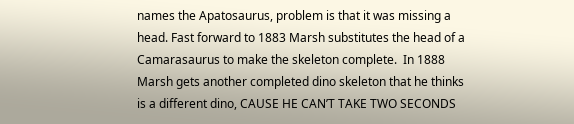names the Apatosaurus, problem is that it was missing a head. Fast forward to 1883 Marsh substitutes the head of a Camarasaurus to make the skeleton complete.  In 1888 Marsh gets another completed dino skeleton that he thinks is a different dino, CAUSE HE CAN’T TAKE TWO SECONDS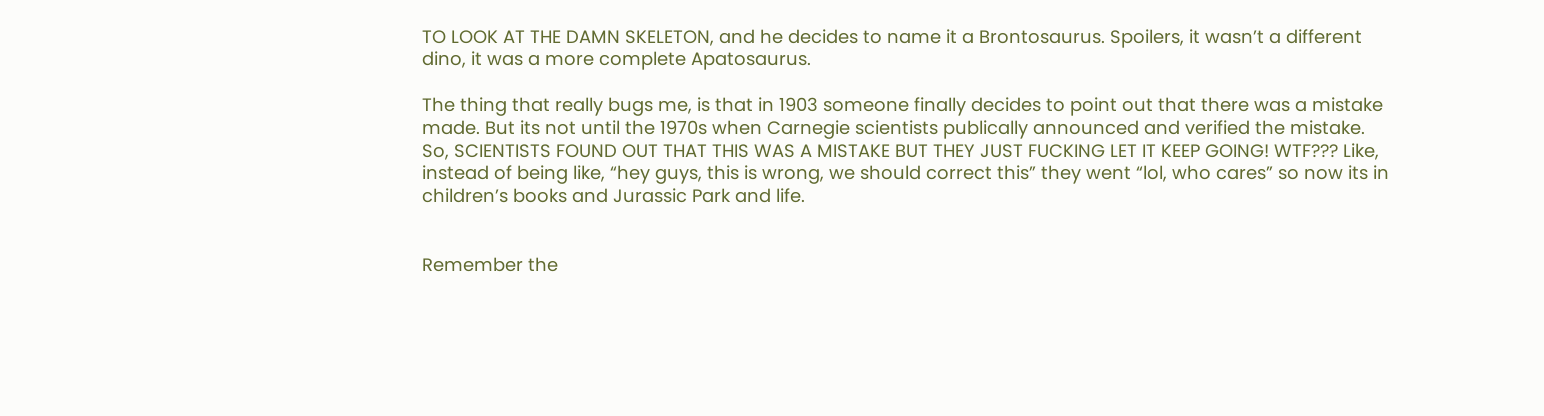TO LOOK AT THE DAMN SKELETON, and he decides to name it a Brontosaurus. Spoilers, it wasn’t a different dino, it was a more complete Apatosaurus.

The thing that really bugs me, is that in 1903 someone finally decides to point out that there was a mistake made. But its not until the 1970s when Carnegie scientists publically announced and verified the mistake. So, SCIENTISTS FOUND OUT THAT THIS WAS A MISTAKE BUT THEY JUST FUCKING LET IT KEEP GOING! WTF??? Like, instead of being like, “hey guys, this is wrong, we should correct this” they went “lol, who cares” so now its in children’s books and Jurassic Park and life.


Remember the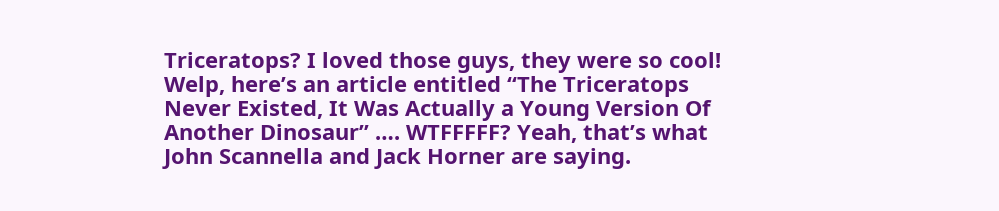Triceratops? I loved those guys, they were so cool! Welp, here’s an article entitled “The Triceratops Never Existed, It Was Actually a Young Version Of Another Dinosaur” …. WTFFFFF? Yeah, that’s what John Scannella and Jack Horner are saying.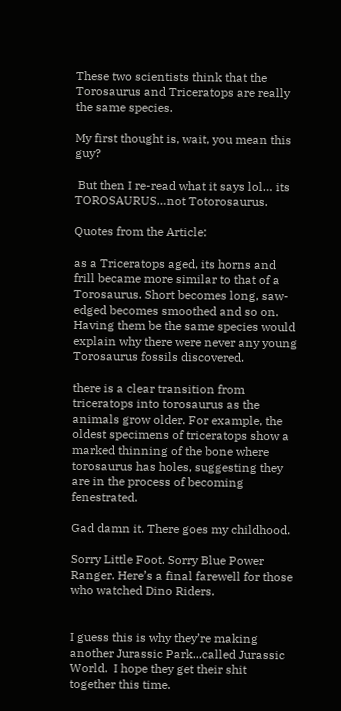These two scientists think that the Torosaurus and Triceratops are really the same species.

My first thought is, wait, you mean this guy?

 But then I re-read what it says lol… its TOROSAURUS…not Totorosaurus.

Quotes from the Article:

as a Triceratops aged, its horns and frill became more similar to that of a Torosaurus. Short becomes long, saw-edged becomes smoothed and so on. Having them be the same species would explain why there were never any young Torosaurus fossils discovered.

there is a clear transition from triceratops into torosaurus as the animals grow older. For example, the oldest specimens of triceratops show a marked thinning of the bone where torosaurus has holes, suggesting they are in the process of becoming fenestrated.

Gad damn it. There goes my childhood.

Sorry Little Foot. Sorry Blue Power Ranger. Here’s a final farewell for those who watched Dino Riders.


I guess this is why they’re making another Jurassic Park...called Jurassic World.  I hope they get their shit together this time.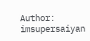Author: imsupersaiyan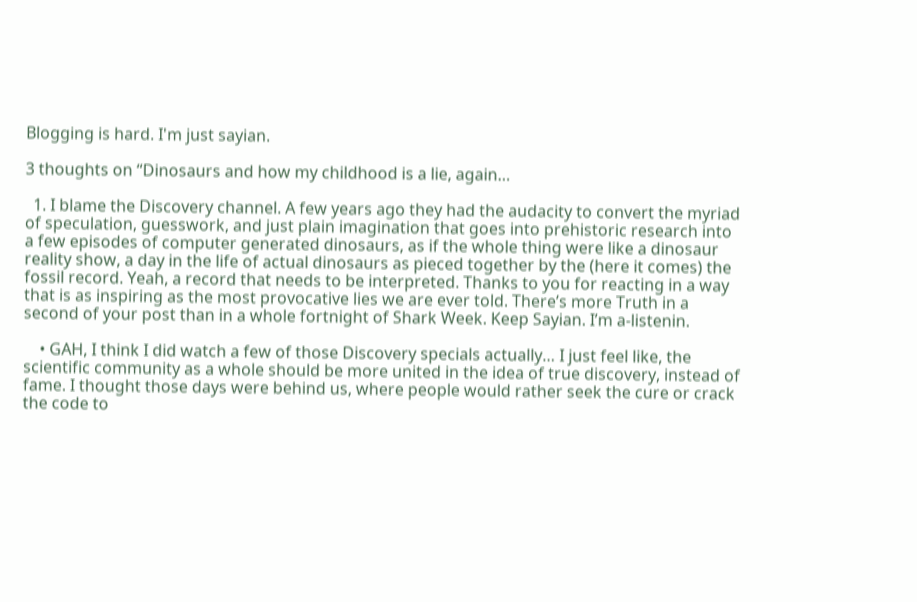Blogging is hard. I'm just sayian.

3 thoughts on “Dinosaurs and how my childhood is a lie, again…

  1. I blame the Discovery channel. A few years ago they had the audacity to convert the myriad of speculation, guesswork, and just plain imagination that goes into prehistoric research into a few episodes of computer generated dinosaurs, as if the whole thing were like a dinosaur reality show, a day in the life of actual dinosaurs as pieced together by the (here it comes) the fossil record. Yeah, a record that needs to be interpreted. Thanks to you for reacting in a way that is as inspiring as the most provocative lies we are ever told. There’s more Truth in a second of your post than in a whole fortnight of Shark Week. Keep Sayian. I’m a-listenin.

    • GAH, I think I did watch a few of those Discovery specials actually… I just feel like, the scientific community as a whole should be more united in the idea of true discovery, instead of fame. I thought those days were behind us, where people would rather seek the cure or crack the code to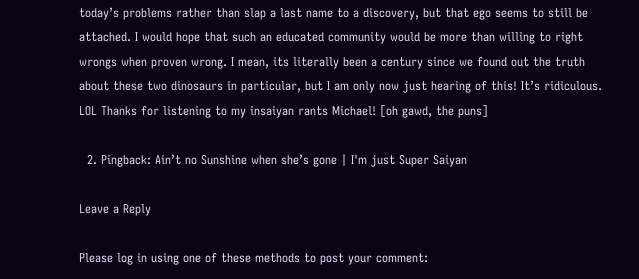today’s problems rather than slap a last name to a discovery, but that ego seems to still be attached. I would hope that such an educated community would be more than willing to right wrongs when proven wrong. I mean, its literally been a century since we found out the truth about these two dinosaurs in particular, but I am only now just hearing of this! It’s ridiculous. LOL Thanks for listening to my insaiyan rants Michael! [oh gawd, the puns]

  2. Pingback: Ain’t no Sunshine when she’s gone | I'm just Super Saiyan

Leave a Reply

Please log in using one of these methods to post your comment: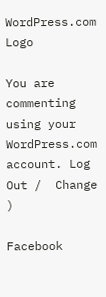WordPress.com Logo

You are commenting using your WordPress.com account. Log Out /  Change )

Facebook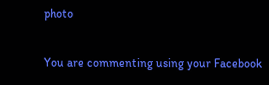photo

You are commenting using your Facebook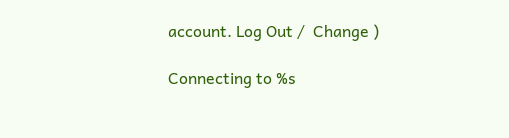account. Log Out /  Change )

Connecting to %s